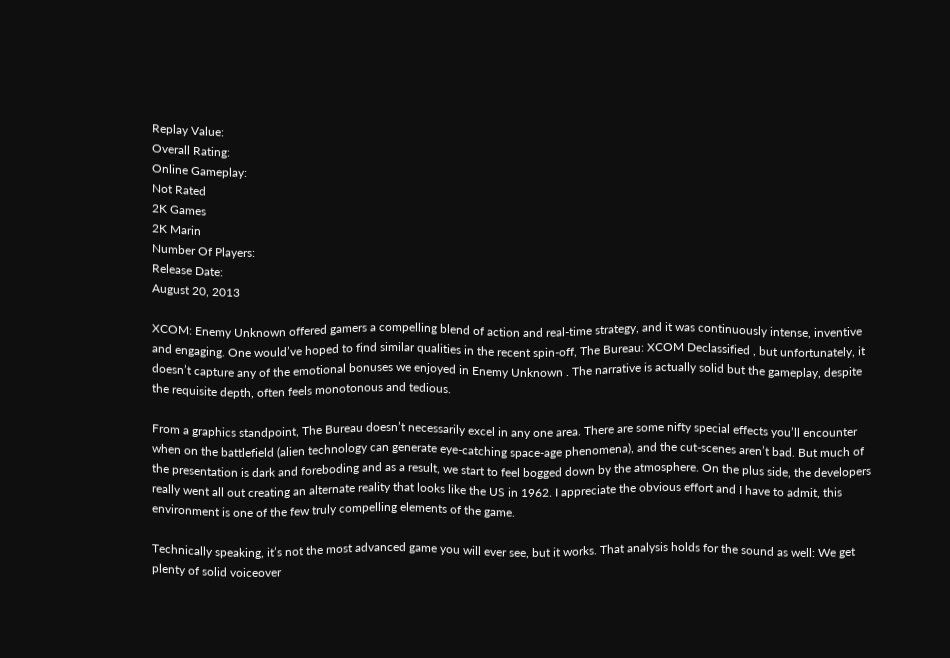Replay Value:
Overall Rating:
Online Gameplay:
Not Rated
2K Games
2K Marin
Number Of Players:
Release Date:
August 20, 2013

XCOM: Enemy Unknown offered gamers a compelling blend of action and real-time strategy, and it was continuously intense, inventive and engaging. One would’ve hoped to find similar qualities in the recent spin-off, The Bureau: XCOM Declassified , but unfortunately, it doesn’t capture any of the emotional bonuses we enjoyed in Enemy Unknown . The narrative is actually solid but the gameplay, despite the requisite depth, often feels monotonous and tedious.

From a graphics standpoint, The Bureau doesn’t necessarily excel in any one area. There are some nifty special effects you’ll encounter when on the battlefield (alien technology can generate eye-catching space-age phenomena), and the cut-scenes aren’t bad. But much of the presentation is dark and foreboding and as a result, we start to feel bogged down by the atmosphere. On the plus side, the developers really went all out creating an alternate reality that looks like the US in 1962. I appreciate the obvious effort and I have to admit, this environment is one of the few truly compelling elements of the game.

Technically speaking, it’s not the most advanced game you will ever see, but it works. That analysis holds for the sound as well: We get plenty of solid voiceover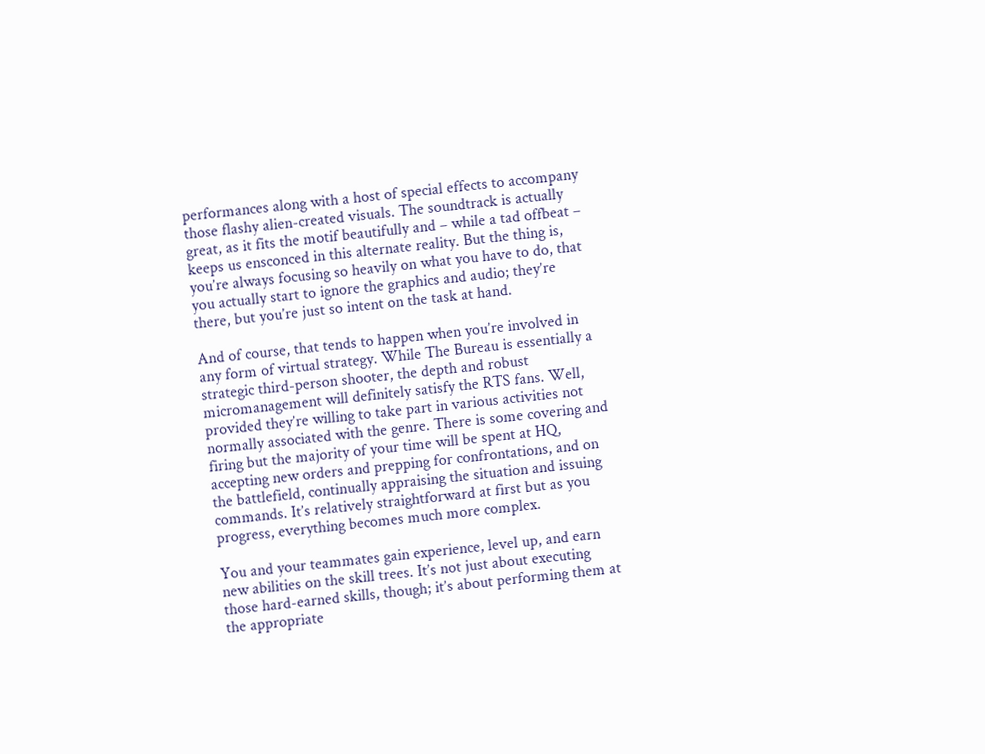performances along with a host of special effects to accompany those flashy alien-created visuals. The soundtrack is actually great, as it fits the motif beautifully and – while a tad offbeat – keeps us ensconced in this alternate reality. But the thing is, you’re always focusing so heavily on what you have to do, that you actually start to ignore the graphics and audio; they’re there, but you’re just so intent on the task at hand.

And of course, that tends to happen when you’re involved in any form of virtual strategy. While The Bureau is essentially a strategic third-person shooter, the depth and robust micromanagement will definitely satisfy the RTS fans. Well, provided they’re willing to take part in various activities not normally associated with the genre. There is some covering and firing but the majority of your time will be spent at HQ, accepting new orders and prepping for confrontations, and on the battlefield, continually appraising the situation and issuing commands. It’s relatively straightforward at first but as you progress, everything becomes much more complex.

You and your teammates gain experience, level up, and earn new abilities on the skill trees. It’s not just about executing those hard-earned skills, though; it’s about performing them at the appropriate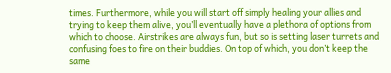times. Furthermore, while you will start off simply healing your allies and trying to keep them alive, you’ll eventually have a plethora of options from which to choose. Airstrikes are always fun, but so is setting laser turrets and confusing foes to fire on their buddies. On top of which, you don’t keep the same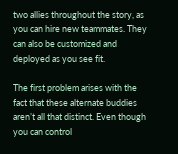two allies throughout the story, as you can hire new teammates. They can also be customized and deployed as you see fit.

The first problem arises with the fact that these alternate buddies aren’t all that distinct. Even though you can control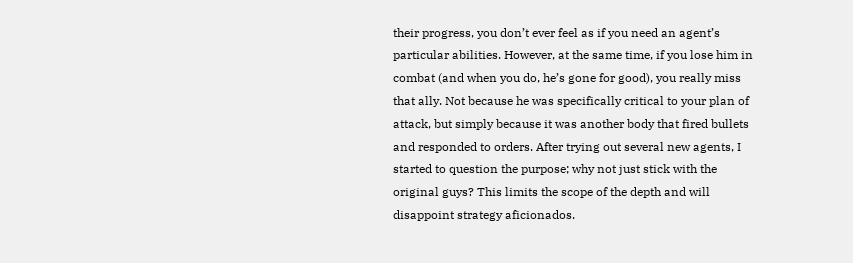their progress, you don’t ever feel as if you need an agent’s particular abilities. However, at the same time, if you lose him in combat (and when you do, he’s gone for good), you really miss that ally. Not because he was specifically critical to your plan of attack, but simply because it was another body that fired bullets and responded to orders. After trying out several new agents, I started to question the purpose; why not just stick with the original guys? This limits the scope of the depth and will disappoint strategy aficionados.